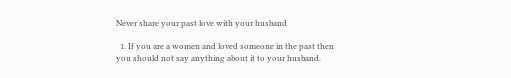Never share your past love with your husband

  1. If you are a women and loved someone in the past then you should not say anything about it to your husband.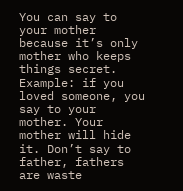You can say to your mother because it’s only mother who keeps things secret. Example: if you loved someone, you say to your mother. Your mother will hide it. Don’t say to father, fathers are waste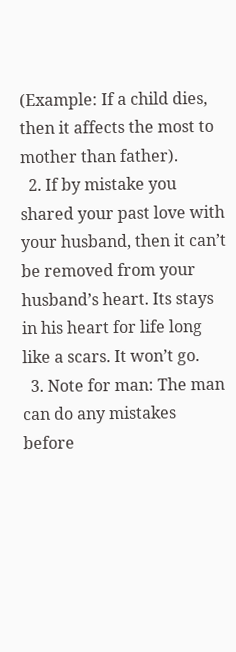(Example: If a child dies, then it affects the most to mother than father).
  2. If by mistake you shared your past love with your husband, then it can’t be removed from your husband’s heart. Its stays in his heart for life long like a scars. It won’t go.
  3. Note for man: The man can do any mistakes before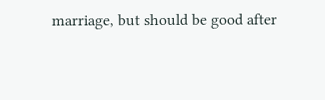marriage, but should be good after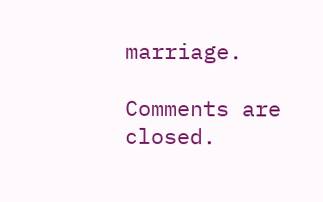marriage.

Comments are closed.